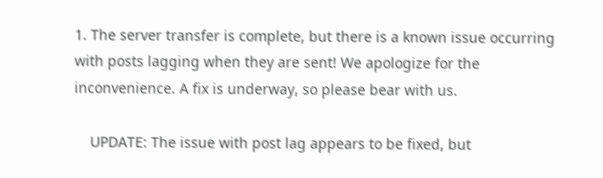1. The server transfer is complete, but there is a known issue occurring with posts lagging when they are sent! We apologize for the inconvenience. A fix is underway, so please bear with us.

    UPDATE: The issue with post lag appears to be fixed, but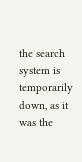the search system is temporarily down, as it was the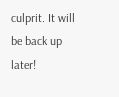culprit. It will be back up later!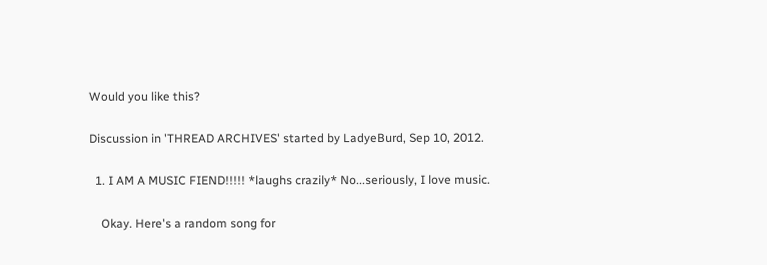Would you like this?

Discussion in 'THREAD ARCHIVES' started by LadyeBurd, Sep 10, 2012.

  1. I AM A MUSIC FIEND!!!!! *laughs crazily* No...seriously, I love music.

    Okay. Here's a random song for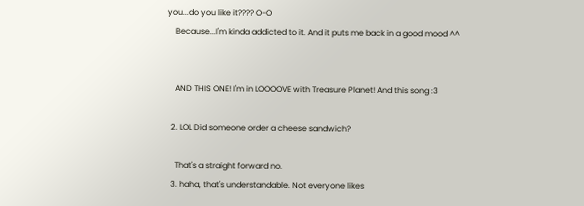you...do you like it???? O-O
    Because...I'm kinda addicted to it. And it puts me back in a good mood ^^


    AND THIS ONE! I'm in LOOOOVE with Treasure Planet! And this song :3

  2. LOL Did someone order a cheese sandwich?

    That's a straight forward no.
  3. haha, that's understandable. Not everyone likes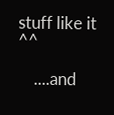stuff like it ^^

    ....and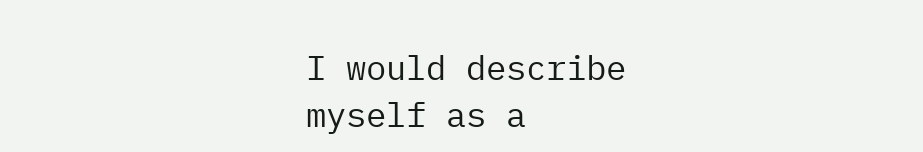I would describe myself as a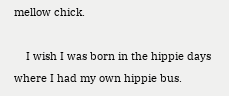mellow chick.

    I wish I was born in the hippie days where I had my own hippie bus.